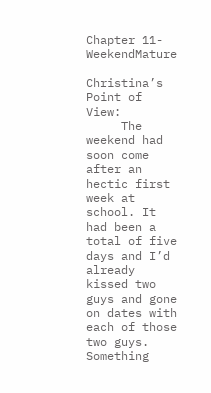Chapter 11-WeekendMature

Christina’s Point of View:
     The weekend had soon come after an hectic first week at school. It had been a total of five days and I’d already kissed two guys and gone on dates with each of those two guys. Something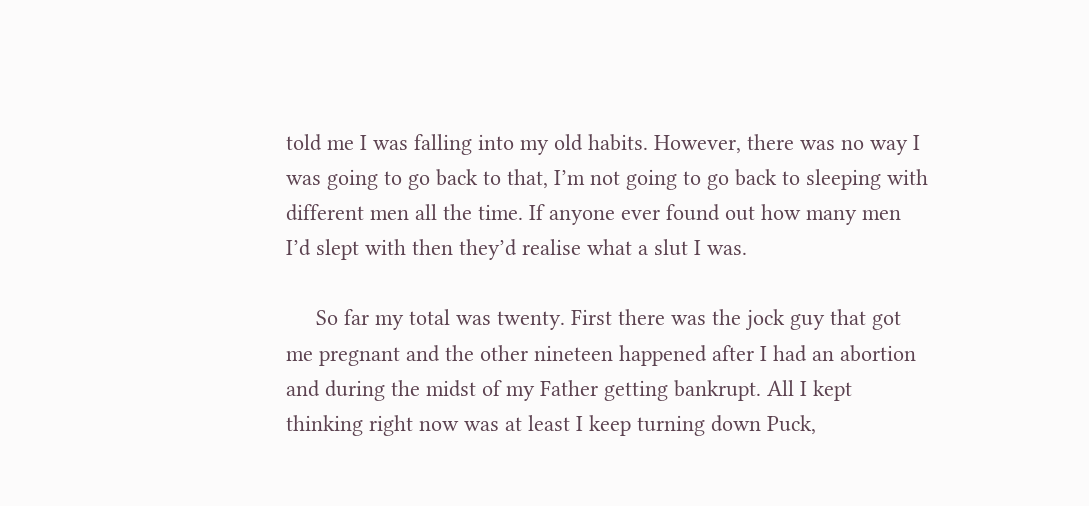told me I was falling into my old habits. However, there was no way I was going to go back to that, I’m not going to go back to sleeping with different men all the time. If anyone ever found out how many men I’d slept with then they’d realise what a slut I was.

     So far my total was twenty. First there was the jock guy that got me pregnant and the other nineteen happened after I had an abortion and during the midst of my Father getting bankrupt. All I kept thinking right now was at least I keep turning down Puck,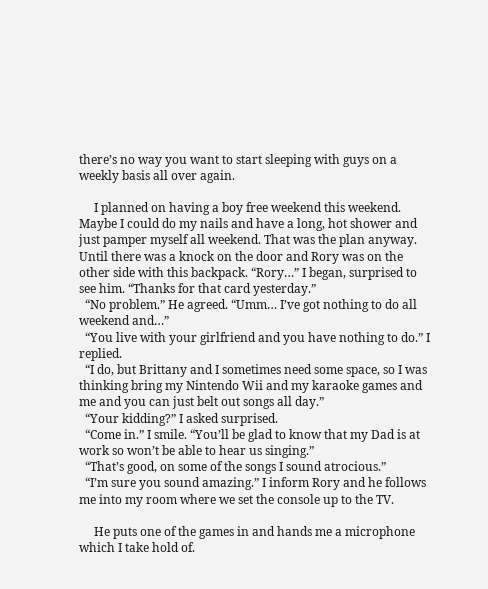there’s no way you want to start sleeping with guys on a weekly basis all over again.

     I planned on having a boy free weekend this weekend. Maybe I could do my nails and have a long, hot shower and just pamper myself all weekend. That was the plan anyway. Until there was a knock on the door and Rory was on the other side with this backpack. “Rory…” I began, surprised to see him. “Thanks for that card yesterday.”
  “No problem.” He agreed. “Umm… I’ve got nothing to do all weekend and…”
  “You live with your girlfriend and you have nothing to do.” I replied.
  “I do, but Brittany and I sometimes need some space, so I was thinking bring my Nintendo Wii and my karaoke games and me and you can just belt out songs all day.”
  “Your kidding?” I asked surprised.
  “Come in.” I smile. “You’ll be glad to know that my Dad is at work so won’t be able to hear us singing.”
  “That’s good, on some of the songs I sound atrocious.”
  “I’m sure you sound amazing.” I inform Rory and he follows me into my room where we set the console up to the TV.

     He puts one of the games in and hands me a microphone which I take hold of.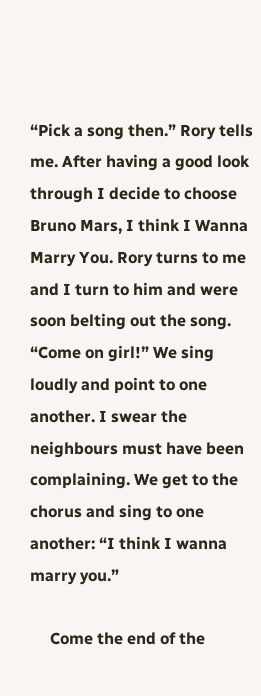“Pick a song then.” Rory tells me. After having a good look through I decide to choose Bruno Mars, I think I Wanna Marry You. Rory turns to me and I turn to him and were soon belting out the song. “Come on girl!” We sing loudly and point to one another. I swear the neighbours must have been complaining. We get to the chorus and sing to one another: “I think I wanna marry you.”

     Come the end of the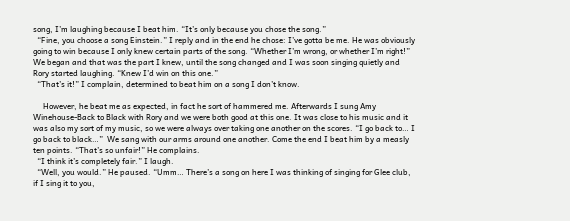song, I’m laughing because I beat him. “It’s only because you chose the song.”
  “Fine, you choose a song Einstein.” I reply and in the end he chose: I’ve gotta be me. He was obviously going to win because I only knew certain parts of the song. “Whether I’m wrong, or whether I’m right!” We began and that was the part I knew, until the song changed and I was soon singing quietly and Rory started laughing. “Knew I’d win on this one.”
  “That’s it!” I complain, determined to beat him on a song I don’t know.

     However, he beat me as expected, in fact he sort of hammered me. Afterwards I sung Amy Winehouse-Back to Black with Rory and we were both good at this one. It was close to his music and it was also my sort of my music, so we were always over taking one another on the scores. “I go back to… I go back to black…”  We sang with our arms around one another. Come the end I beat him by a measly ten points. “That’s so unfair!” He complains.
  “I think it’s completely fair.” I laugh.
  “Well, you would.” He paused. “Umm… There’s a song on here I was thinking of singing for Glee club, if I sing it to you,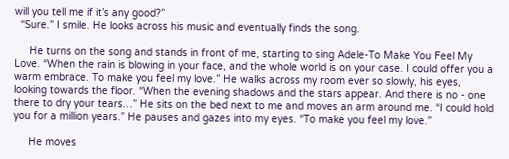will you tell me if it’s any good?”
  “Sure.” I smile. He looks across his music and eventually finds the song.

     He turns on the song and stands in front of me, starting to sing Adele-To Make You Feel My Love. “When the rain is blowing in your face, and the whole world is on your case. I could offer you a warm embrace. To make you feel my love.” He walks across my room ever so slowly, his eyes, looking towards the floor. “When the evening shadows and the stars appear. And there is no - one there to dry your tears…” He sits on the bed next to me and moves an arm around me. “I could hold you for a million years.” He pauses and gazes into my eyes. “To make you feel my love.”

     He moves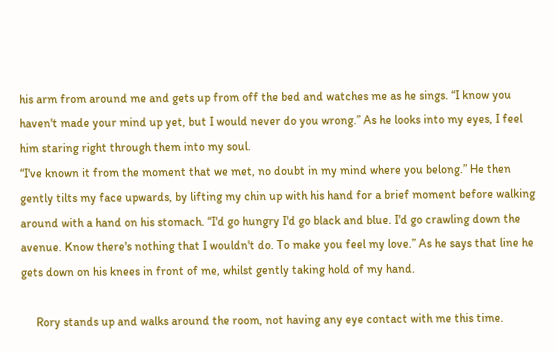his arm from around me and gets up from off the bed and watches me as he sings. “I know you haven't made your mind up yet, but I would never do you wrong.” As he looks into my eyes, I feel him staring right through them into my soul.
“I've known it from the moment that we met, no doubt in my mind where you belong.” He then gently tilts my face upwards, by lifting my chin up with his hand for a brief moment before walking around with a hand on his stomach. “I'd go hungry I'd go black and blue. I'd go crawling down the avenue. Know there's nothing that I wouldn't do. To make you feel my love.” As he says that line he gets down on his knees in front of me, whilst gently taking hold of my hand.

     Rory stands up and walks around the room, not having any eye contact with me this time.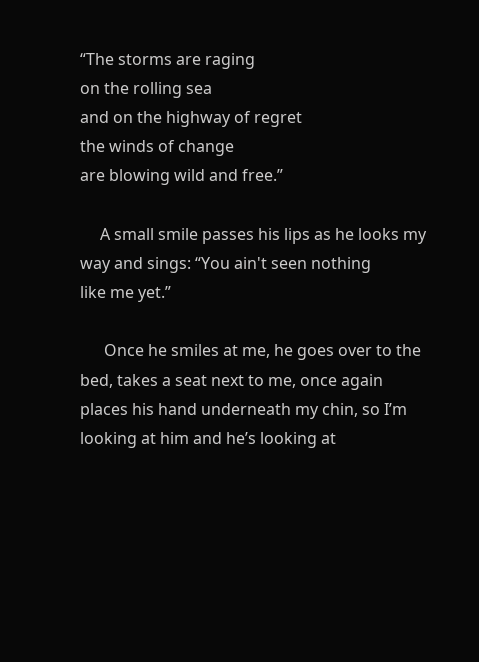“The storms are raging
on the rolling sea
and on the highway of regret
the winds of change
are blowing wild and free.”

     A small smile passes his lips as he looks my way and sings: “You ain't seen nothing
like me yet.”

      Once he smiles at me, he goes over to the bed, takes a seat next to me, once again places his hand underneath my chin, so I’m looking at him and he’s looking at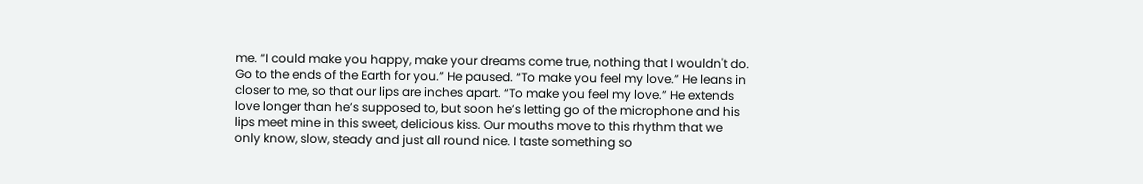me. “I could make you happy, make your dreams come true, nothing that I wouldn't do. Go to the ends of the Earth for you.” He paused. “To make you feel my love.” He leans in closer to me, so that our lips are inches apart. “To make you feel my love.” He extends love longer than he’s supposed to, but soon he’s letting go of the microphone and his lips meet mine in this sweet, delicious kiss. Our mouths move to this rhythm that we only know, slow, steady and just all round nice. I taste something so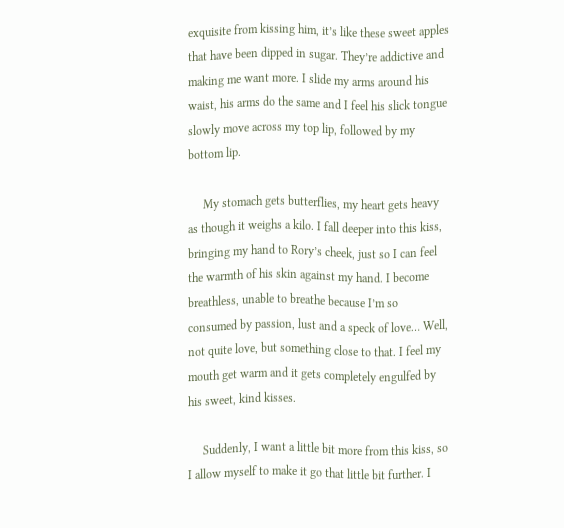exquisite from kissing him, it’s like these sweet apples that have been dipped in sugar. They’re addictive and making me want more. I slide my arms around his waist, his arms do the same and I feel his slick tongue slowly move across my top lip, followed by my bottom lip.

     My stomach gets butterflies, my heart gets heavy as though it weighs a kilo. I fall deeper into this kiss, bringing my hand to Rory’s cheek, just so I can feel the warmth of his skin against my hand. I become breathless, unable to breathe because I’m so consumed by passion, lust and a speck of love… Well, not quite love, but something close to that. I feel my mouth get warm and it gets completely engulfed by his sweet, kind kisses.

     Suddenly, I want a little bit more from this kiss, so I allow myself to make it go that little bit further. I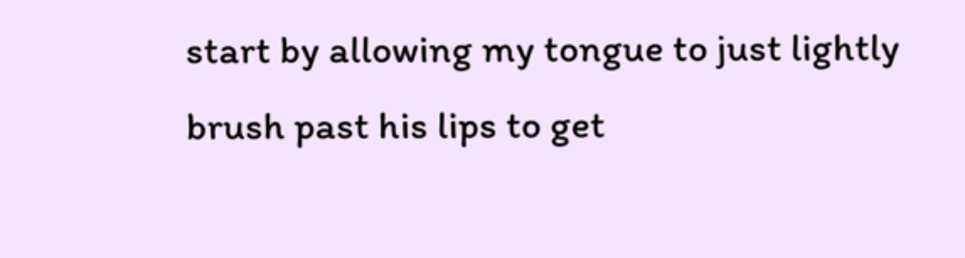start by allowing my tongue to just lightly brush past his lips to get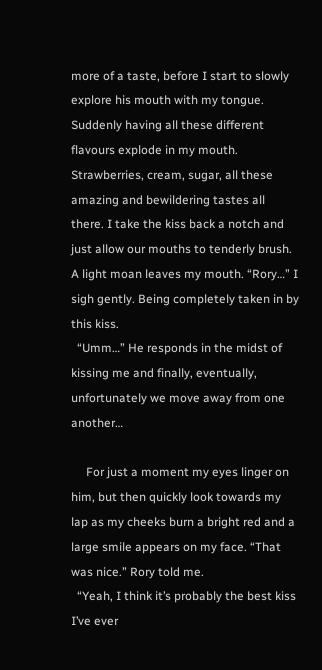more of a taste, before I start to slowly explore his mouth with my tongue. Suddenly having all these different flavours explode in my mouth. Strawberries, cream, sugar, all these amazing and bewildering tastes all there. I take the kiss back a notch and just allow our mouths to tenderly brush. A light moan leaves my mouth. “Rory…” I sigh gently. Being completely taken in by this kiss.
  “Umm…” He responds in the midst of kissing me and finally, eventually, unfortunately we move away from one another…

     For just a moment my eyes linger on him, but then quickly look towards my lap as my cheeks burn a bright red and a large smile appears on my face. “That was nice.” Rory told me.
  “Yeah, I think it’s probably the best kiss I’ve ever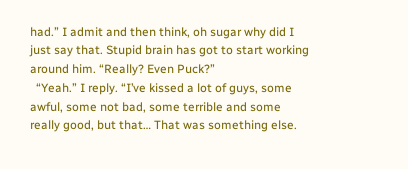had.” I admit and then think, oh sugar why did I just say that. Stupid brain has got to start working around him. “Really? Even Puck?”
  “Yeah.” I reply. “I’ve kissed a lot of guys, some awful, some not bad, some terrible and some really good, but that… That was something else.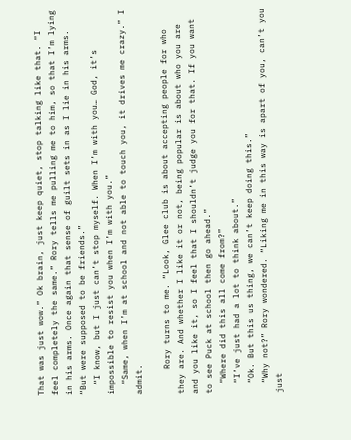That was just wow.” Ok brain, just keep quiet, stop talking like that. “I feel completely the same.” Rory tells me pulling me to him, so that I’m lying in his arms. Once again that sense of guilt sets in as I lie in his arms. “But were supposed to be friends.”
  “I know, but I just can’t stop myself. When I’m with you… God, it’s impossible to resist you when I’m with you.”
  “Same, when I’m at school and not able to touch you, it drives me crazy.” I admit.

     Rory turns to me. “Look, Glee club is about accepting people for who they are. And whether I like it or not, being popular is about who you are and you like it, so I feel that I shouldn’t judge you for that. If you want to see Puck at school then go ahead.”
  “Where did this all come from?”
  “I’ve just had a lot to think about.”
  “Ok. But this us thing, we can’t keep doing this.”
  “Why not?” Rory wondered. “Liking me in this way is apart of you, can’t you just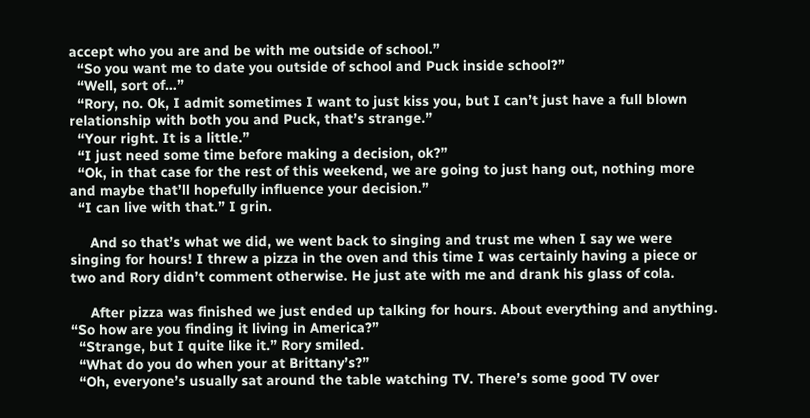accept who you are and be with me outside of school.”
  “So you want me to date you outside of school and Puck inside school?”
  “Well, sort of…”
  “Rory, no. Ok, I admit sometimes I want to just kiss you, but I can’t just have a full blown relationship with both you and Puck, that’s strange.”
  “Your right. It is a little.”
  “I just need some time before making a decision, ok?”
  “Ok, in that case for the rest of this weekend, we are going to just hang out, nothing more and maybe that’ll hopefully influence your decision.”
  “I can live with that.” I grin.

     And so that’s what we did, we went back to singing and trust me when I say we were singing for hours! I threw a pizza in the oven and this time I was certainly having a piece or two and Rory didn’t comment otherwise. He just ate with me and drank his glass of cola.

     After pizza was finished we just ended up talking for hours. About everything and anything. “So how are you finding it living in America?”
  “Strange, but I quite like it.” Rory smiled.
  “What do you do when your at Brittany’s?”
  “Oh, everyone’s usually sat around the table watching TV. There’s some good TV over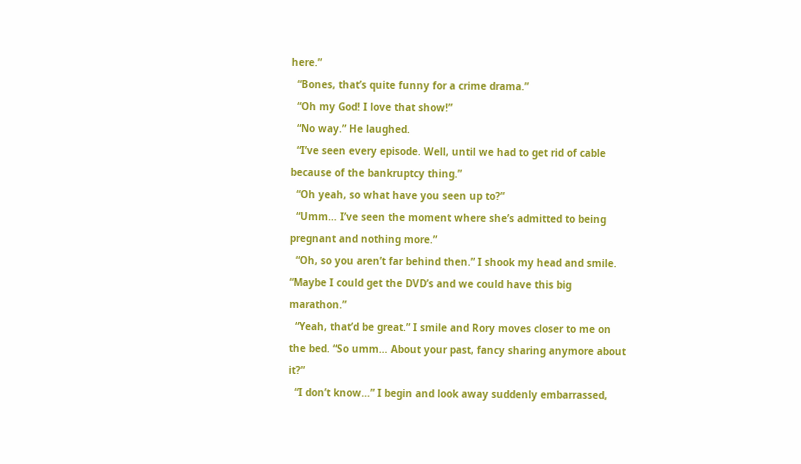here.”
  “Bones, that’s quite funny for a crime drama.”
  “Oh my God! I love that show!”
  “No way.” He laughed.
  “I’ve seen every episode. Well, until we had to get rid of cable because of the bankruptcy thing.”
  “Oh yeah, so what have you seen up to?”
  “Umm… I’ve seen the moment where she’s admitted to being pregnant and nothing more.”
  “Oh, so you aren’t far behind then.” I shook my head and smile. “Maybe I could get the DVD’s and we could have this big marathon.”
  “Yeah, that’d be great.” I smile and Rory moves closer to me on the bed. “So umm… About your past, fancy sharing anymore about it?”
  “I don’t know…” I begin and look away suddenly embarrassed,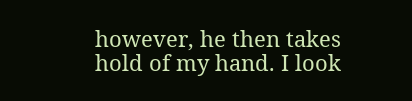however, he then takes hold of my hand. I look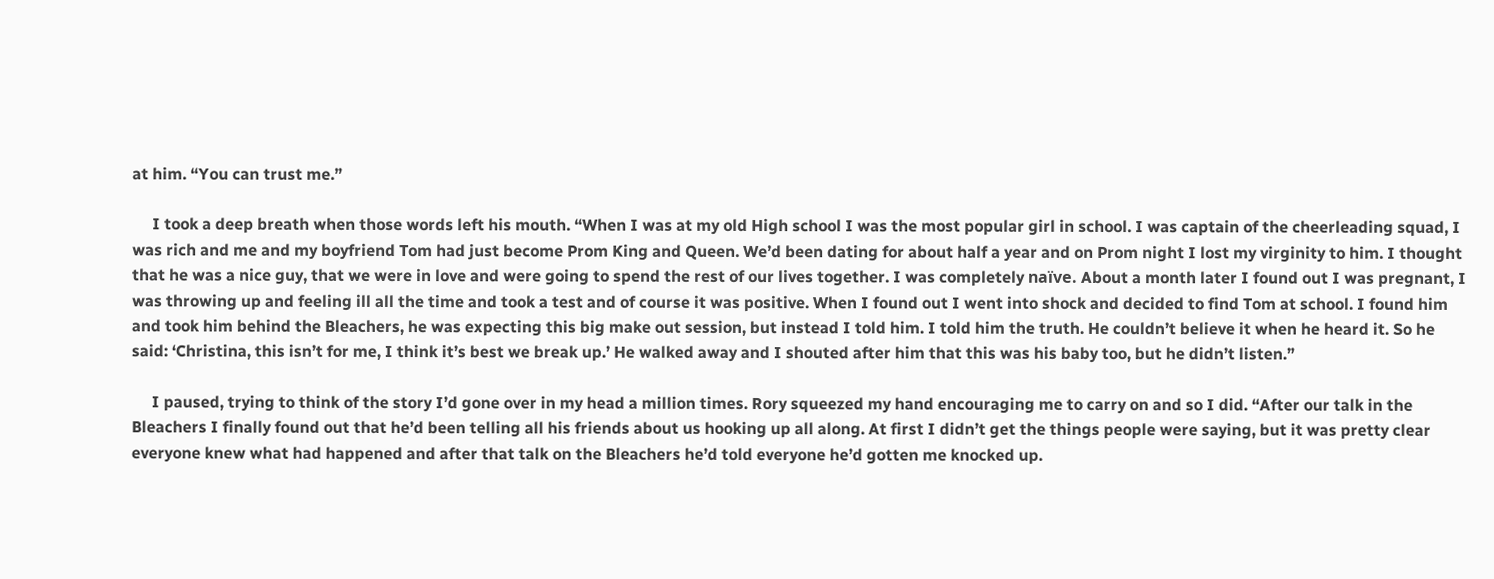at him. “You can trust me.”

     I took a deep breath when those words left his mouth. “When I was at my old High school I was the most popular girl in school. I was captain of the cheerleading squad, I was rich and me and my boyfriend Tom had just become Prom King and Queen. We’d been dating for about half a year and on Prom night I lost my virginity to him. I thought that he was a nice guy, that we were in love and were going to spend the rest of our lives together. I was completely naïve. About a month later I found out I was pregnant, I was throwing up and feeling ill all the time and took a test and of course it was positive. When I found out I went into shock and decided to find Tom at school. I found him and took him behind the Bleachers, he was expecting this big make out session, but instead I told him. I told him the truth. He couldn’t believe it when he heard it. So he said: ‘Christina, this isn’t for me, I think it’s best we break up.’ He walked away and I shouted after him that this was his baby too, but he didn’t listen.”

     I paused, trying to think of the story I’d gone over in my head a million times. Rory squeezed my hand encouraging me to carry on and so I did. “After our talk in the Bleachers I finally found out that he’d been telling all his friends about us hooking up all along. At first I didn’t get the things people were saying, but it was pretty clear everyone knew what had happened and after that talk on the Bleachers he’d told everyone he’d gotten me knocked up.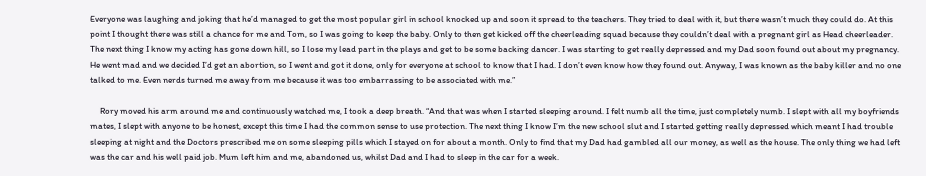Everyone was laughing and joking that he’d managed to get the most popular girl in school knocked up and soon it spread to the teachers. They tried to deal with it, but there wasn’t much they could do. At this point I thought there was still a chance for me and Tom, so I was going to keep the baby. Only to then get kicked off the cheerleading squad because they couldn’t deal with a pregnant girl as Head cheerleader. The next thing I know my acting has gone down hill, so I lose my lead part in the plays and get to be some backing dancer. I was starting to get really depressed and my Dad soon found out about my pregnancy. He went mad and we decided I’d get an abortion, so I went and got it done, only for everyone at school to know that I had. I don’t even know how they found out. Anyway, I was known as the baby killer and no one talked to me. Even nerds turned me away from me because it was too embarrassing to be associated with me.”

     Rory moved his arm around me and continuously watched me, I took a deep breath. “And that was when I started sleeping around. I felt numb all the time, just completely numb. I slept with all my boyfriends mates, I slept with anyone to be honest, except this time I had the common sense to use protection. The next thing I know I’m the new school slut and I started getting really depressed which meant I had trouble sleeping at night and the Doctors prescribed me on some sleeping pills which I stayed on for about a month. Only to find that my Dad had gambled all our money, as well as the house. The only thing we had left was the car and his well paid job. Mum left him and me, abandoned us, whilst Dad and I had to sleep in the car for a week.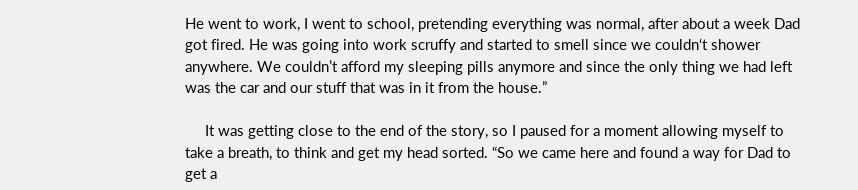He went to work, I went to school, pretending everything was normal, after about a week Dad got fired. He was going into work scruffy and started to smell since we couldn‘t shower anywhere. We couldn’t afford my sleeping pills anymore and since the only thing we had left was the car and our stuff that was in it from the house.”

     It was getting close to the end of the story, so I paused for a moment allowing myself to take a breath, to think and get my head sorted. “So we came here and found a way for Dad to get a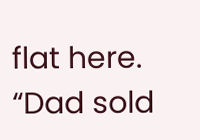flat here. “Dad sold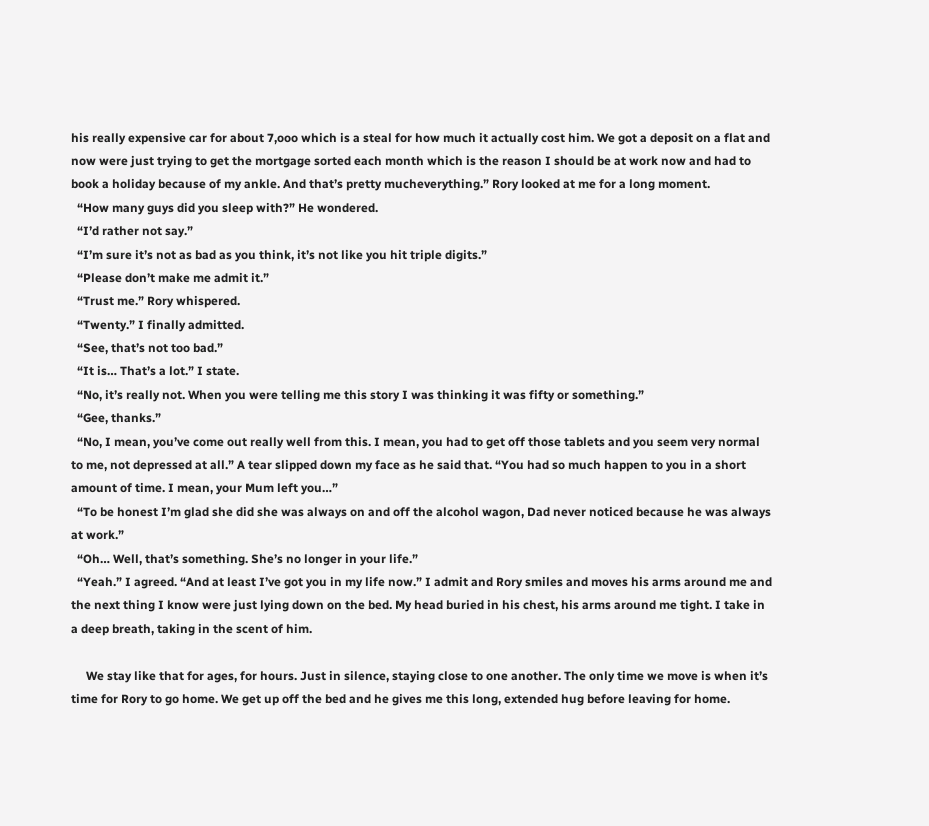his really expensive car for about 7,ooo which is a steal for how much it actually cost him. We got a deposit on a flat and now were just trying to get the mortgage sorted each month which is the reason I should be at work now and had to book a holiday because of my ankle. And that’s pretty mucheverything.” Rory looked at me for a long moment.
  “How many guys did you sleep with?” He wondered.
  “I’d rather not say.”
  “I’m sure it’s not as bad as you think, it’s not like you hit triple digits.”
  “Please don’t make me admit it.”
  “Trust me.” Rory whispered.
  “Twenty.” I finally admitted.
  “See, that’s not too bad.”
  “It is… That’s a lot.” I state.
  “No, it’s really not. When you were telling me this story I was thinking it was fifty or something.”
  “Gee, thanks.”
  “No, I mean, you’ve come out really well from this. I mean, you had to get off those tablets and you seem very normal to me, not depressed at all.” A tear slipped down my face as he said that. “You had so much happen to you in a short amount of time. I mean, your Mum left you…”
  “To be honest I’m glad she did she was always on and off the alcohol wagon, Dad never noticed because he was always at work.”
  “Oh… Well, that’s something. She’s no longer in your life.”
  “Yeah.” I agreed. “And at least I’ve got you in my life now.” I admit and Rory smiles and moves his arms around me and the next thing I know were just lying down on the bed. My head buried in his chest, his arms around me tight. I take in a deep breath, taking in the scent of him.

     We stay like that for ages, for hours. Just in silence, staying close to one another. The only time we move is when it’s time for Rory to go home. We get up off the bed and he gives me this long, extended hug before leaving for home.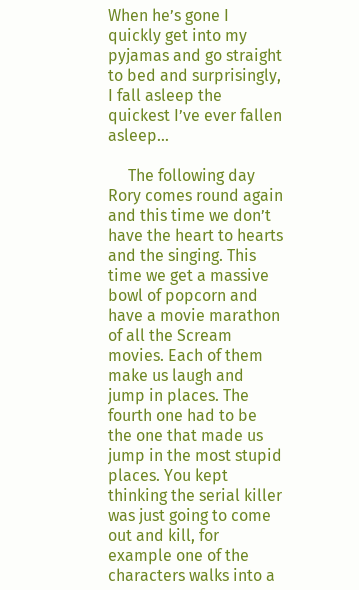When he’s gone I quickly get into my pyjamas and go straight to bed and surprisingly, I fall asleep the quickest I’ve ever fallen asleep…

     The following day Rory comes round again and this time we don’t have the heart to hearts and the singing. This time we get a massive bowl of popcorn and have a movie marathon of all the Scream movies. Each of them make us laugh and jump in places. The fourth one had to be the one that made us jump in the most stupid places. You kept thinking the serial killer was just going to come out and kill, for example one of the characters walks into a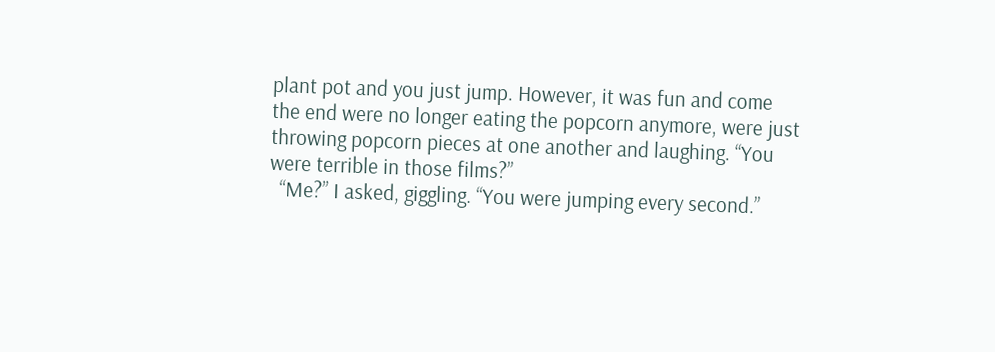plant pot and you just jump. However, it was fun and come the end were no longer eating the popcorn anymore, were just throwing popcorn pieces at one another and laughing. “You were terrible in those films?”
  “Me?” I asked, giggling. “You were jumping every second.”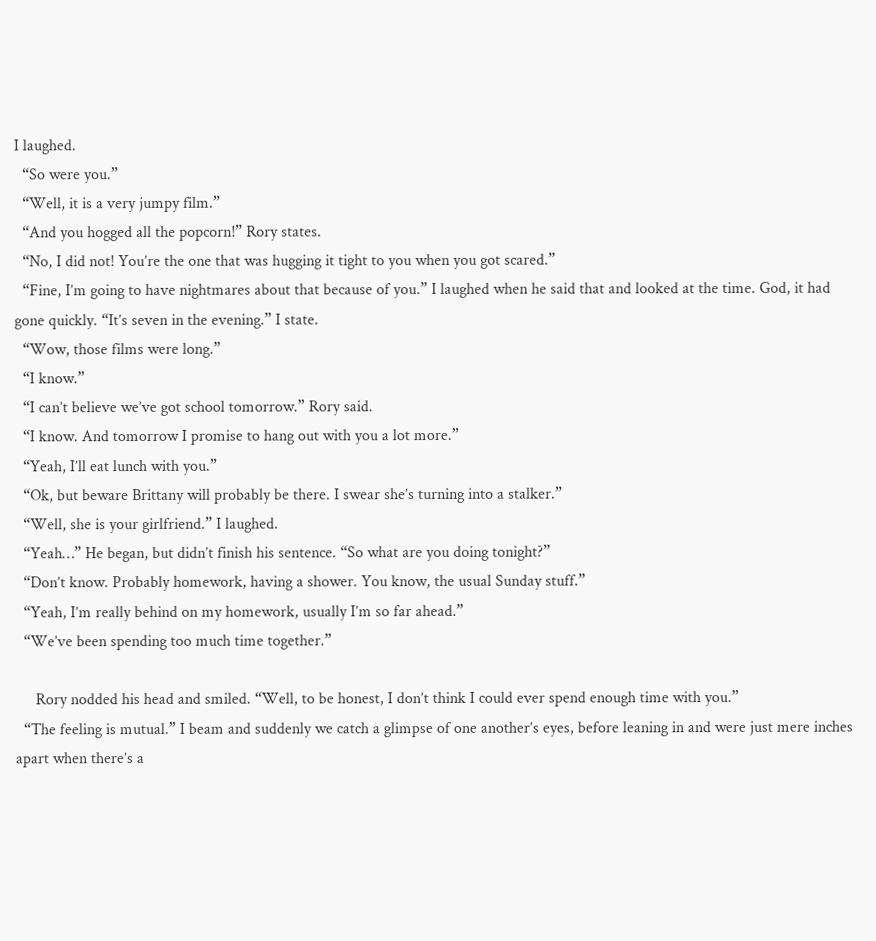I laughed.
  “So were you.”
  “Well, it is a very jumpy film.”
  “And you hogged all the popcorn!” Rory states.
  “No, I did not! You’re the one that was hugging it tight to you when you got scared.”
  “Fine, I’m going to have nightmares about that because of you.” I laughed when he said that and looked at the time. God, it had gone quickly. “It’s seven in the evening.” I state.
  “Wow, those films were long.”
  “I know.”
  “I can’t believe we’ve got school tomorrow.” Rory said.
  “I know. And tomorrow I promise to hang out with you a lot more.”
  “Yeah, I’ll eat lunch with you.”
  “Ok, but beware Brittany will probably be there. I swear she’s turning into a stalker.”
  “Well, she is your girlfriend.” I laughed.
  “Yeah…” He began, but didn’t finish his sentence. “So what are you doing tonight?”
  “Don’t know. Probably homework, having a shower. You know, the usual Sunday stuff.”
  “Yeah, I’m really behind on my homework, usually I’m so far ahead.”
  “We’ve been spending too much time together.”

     Rory nodded his head and smiled. “Well, to be honest, I don’t think I could ever spend enough time with you.”
  “The feeling is mutual.” I beam and suddenly we catch a glimpse of one another’s eyes, before leaning in and were just mere inches apart when there’s a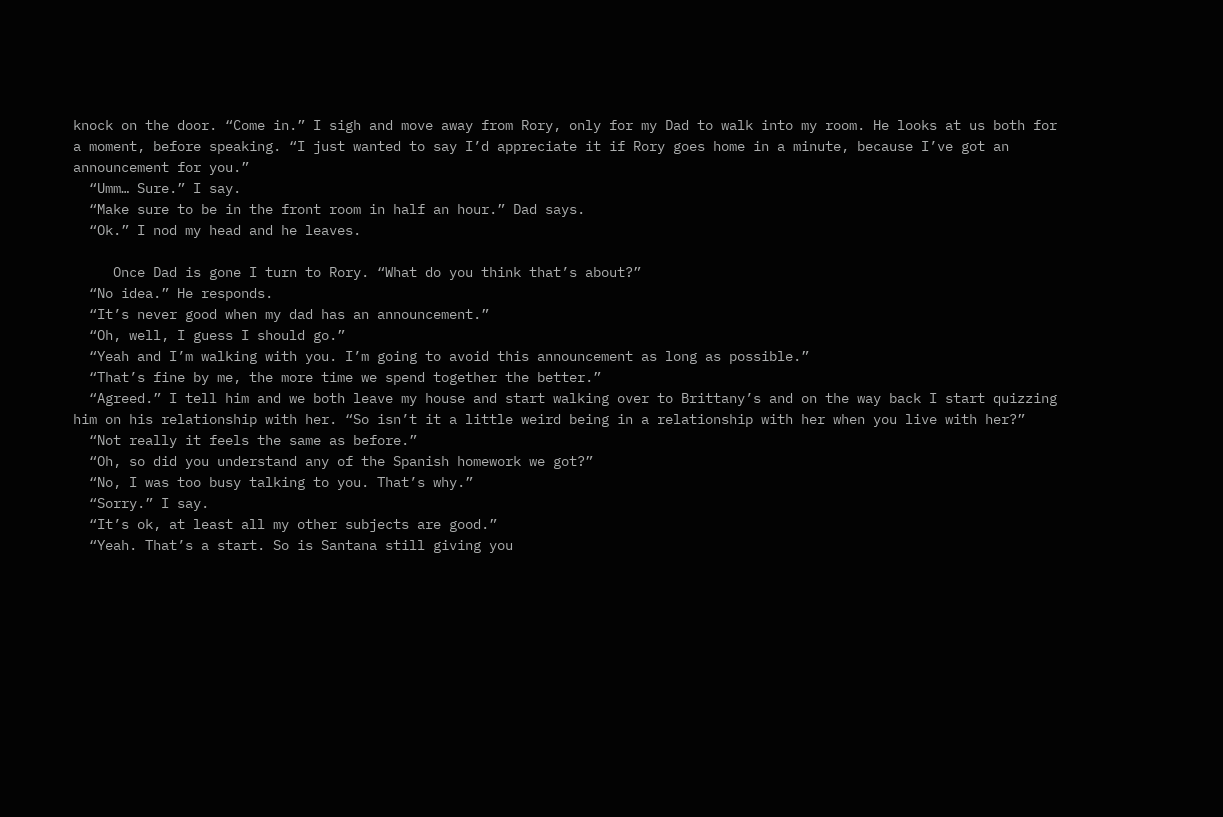knock on the door. “Come in.” I sigh and move away from Rory, only for my Dad to walk into my room. He looks at us both for a moment, before speaking. “I just wanted to say I’d appreciate it if Rory goes home in a minute, because I’ve got an announcement for you.”
  “Umm… Sure.” I say.
  “Make sure to be in the front room in half an hour.” Dad says.
  “Ok.” I nod my head and he leaves.

     Once Dad is gone I turn to Rory. “What do you think that’s about?”
  “No idea.” He responds.
  “It’s never good when my dad has an announcement.”
  “Oh, well, I guess I should go.”
  “Yeah and I’m walking with you. I’m going to avoid this announcement as long as possible.”
  “That’s fine by me, the more time we spend together the better.”
  “Agreed.” I tell him and we both leave my house and start walking over to Brittany’s and on the way back I start quizzing him on his relationship with her. “So isn’t it a little weird being in a relationship with her when you live with her?”
  “Not really it feels the same as before.”
  “Oh, so did you understand any of the Spanish homework we got?”
  “No, I was too busy talking to you. That’s why.”
  “Sorry.” I say.
  “It’s ok, at least all my other subjects are good.”
  “Yeah. That’s a start. So is Santana still giving you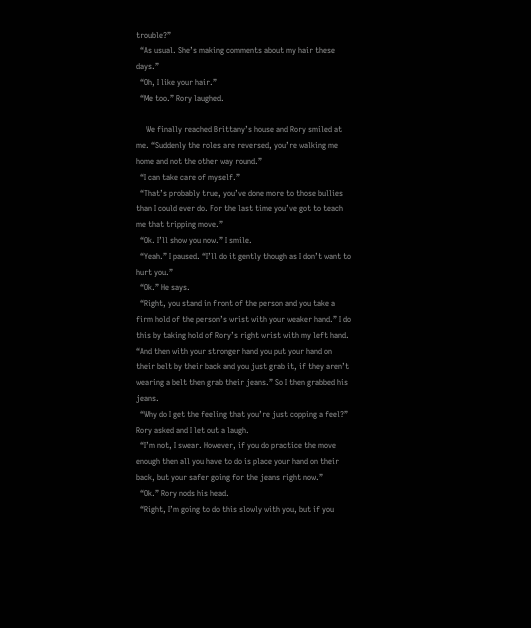trouble?”
  “As usual. She’s making comments about my hair these days.”
  “Oh, I like your hair.”
  “Me too.” Rory laughed.

     We finally reached Brittany’s house and Rory smiled at me. “Suddenly the roles are reversed, you’re walking me home and not the other way round.”
  “I can take care of myself.”
  “That’s probably true, you’ve done more to those bullies than I could ever do. For the last time you’ve got to teach me that tripping move.”
  “Ok. I’ll show you now.” I smile.
  “Yeah.” I paused. “I’ll do it gently though as I don’t want to hurt you.”
  “Ok.” He says.
  “Right, you stand in front of the person and you take a firm hold of the person’s wrist with your weaker hand.” I do this by taking hold of Rory’s right wrist with my left hand. “And then with your stronger hand you put your hand on their belt by their back and you just grab it, if they aren’t wearing a belt then grab their jeans.” So I then grabbed his jeans.
  “Why do I get the feeling that you’re just copping a feel?” Rory asked and I let out a laugh.
  “I’m not, I swear. However, if you do practice the move enough then all you have to do is place your hand on their back, but your safer going for the jeans right now.”
  “Ok.” Rory nods his head.
  “Right, I’m going to do this slowly with you, but if you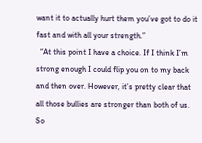want it to actually hurt them you’ve got to do it fast and with all your strength.”
  “At this point I have a choice. If I think I’m strong enough I could flip you on to my back and then over. However, it’s pretty clear that all those bullies are stronger than both of us. So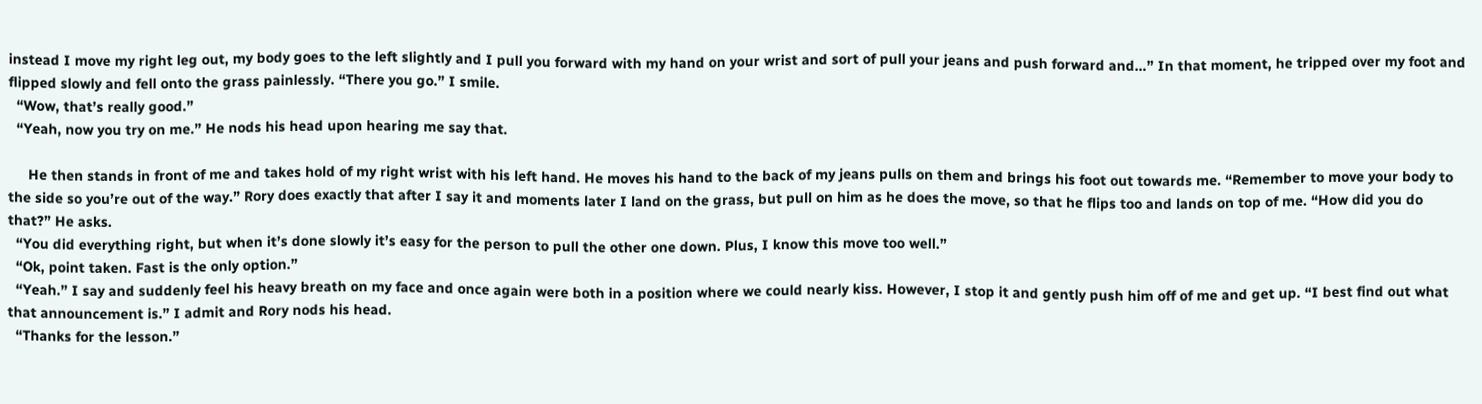instead I move my right leg out, my body goes to the left slightly and I pull you forward with my hand on your wrist and sort of pull your jeans and push forward and…” In that moment, he tripped over my foot and flipped slowly and fell onto the grass painlessly. “There you go.” I smile.
  “Wow, that’s really good.”
  “Yeah, now you try on me.” He nods his head upon hearing me say that.

     He then stands in front of me and takes hold of my right wrist with his left hand. He moves his hand to the back of my jeans pulls on them and brings his foot out towards me. “Remember to move your body to the side so you’re out of the way.” Rory does exactly that after I say it and moments later I land on the grass, but pull on him as he does the move, so that he flips too and lands on top of me. “How did you do that?” He asks.
  “You did everything right, but when it’s done slowly it’s easy for the person to pull the other one down. Plus, I know this move too well.”
  “Ok, point taken. Fast is the only option.”
  “Yeah.” I say and suddenly feel his heavy breath on my face and once again were both in a position where we could nearly kiss. However, I stop it and gently push him off of me and get up. “I best find out what that announcement is.” I admit and Rory nods his head.
  “Thanks for the lesson.”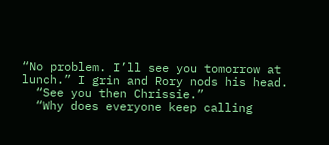“No problem. I’ll see you tomorrow at lunch.” I grin and Rory nods his head.
  “See you then Chrissie.”
  “Why does everyone keep calling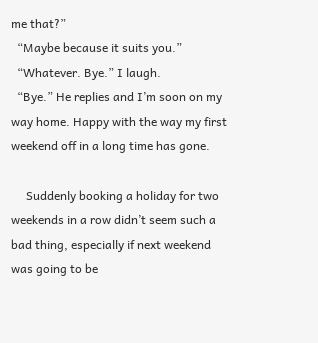me that?”
  “Maybe because it suits you.”
  “Whatever. Bye.” I laugh.
  “Bye.” He replies and I’m soon on my way home. Happy with the way my first weekend off in a long time has gone.

     Suddenly booking a holiday for two weekends in a row didn’t seem such a bad thing, especially if next weekend was going to be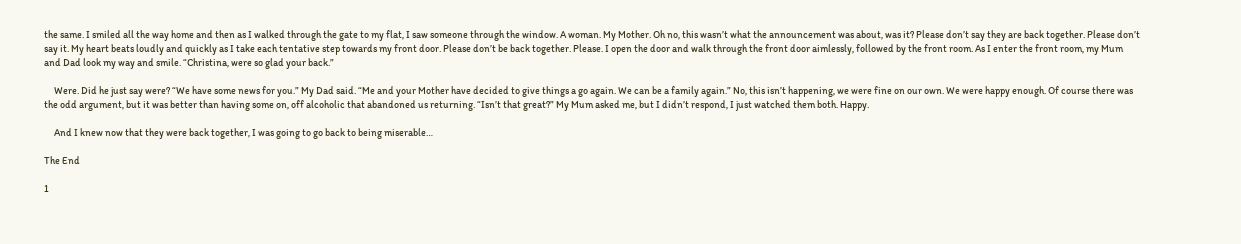the same. I smiled all the way home and then as I walked through the gate to my flat, I saw someone through the window. A woman. My Mother. Oh no, this wasn’t what the announcement was about, was it? Please don’t say they are back together. Please don’t say it. My heart beats loudly and quickly as I take each tentative step towards my front door. Please don’t be back together. Please. I open the door and walk through the front door aimlessly, followed by the front room. As I enter the front room, my Mum and Dad look my way and smile. “Christina, were so glad your back.”

     Were. Did he just say were? “We have some news for you.” My Dad said. “Me and your Mother have decided to give things a go again. We can be a family again.” No, this isn’t happening, we were fine on our own. We were happy enough. Of course there was the odd argument, but it was better than having some on, off alcoholic that abandoned us returning. “Isn’t that great?” My Mum asked me, but I didn’t respond, I just watched them both. Happy.

     And I knew now that they were back together, I was going to go back to being miserable…

The End

1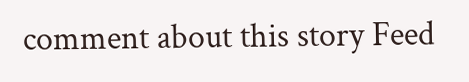comment about this story Feed